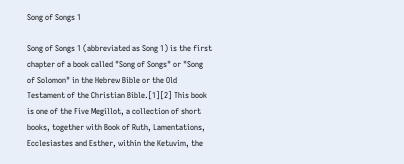Song of Songs 1

Song of Songs 1 (abbreviated as Song 1) is the first chapter of a book called "Song of Songs" or "Song of Solomon" in the Hebrew Bible or the Old Testament of the Christian Bible.[1][2] This book is one of the Five Megillot, a collection of short books, together with Book of Ruth, Lamentations, Ecclesiastes and Esther, within the Ketuvim, the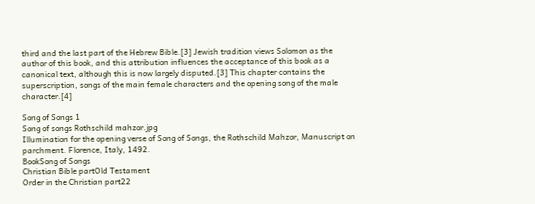third and the last part of the Hebrew Bible.[3] Jewish tradition views Solomon as the author of this book, and this attribution influences the acceptance of this book as a canonical text, although this is now largely disputed.[3] This chapter contains the superscription, songs of the main female characters and the opening song of the male character.[4]

Song of Songs 1
Song of songs Rothschild mahzor.jpg
Illumination for the opening verse of Song of Songs, the Rothschild Mahzor, Manuscript on parchment. Florence, Italy, 1492.
BookSong of Songs
Christian Bible partOld Testament
Order in the Christian part22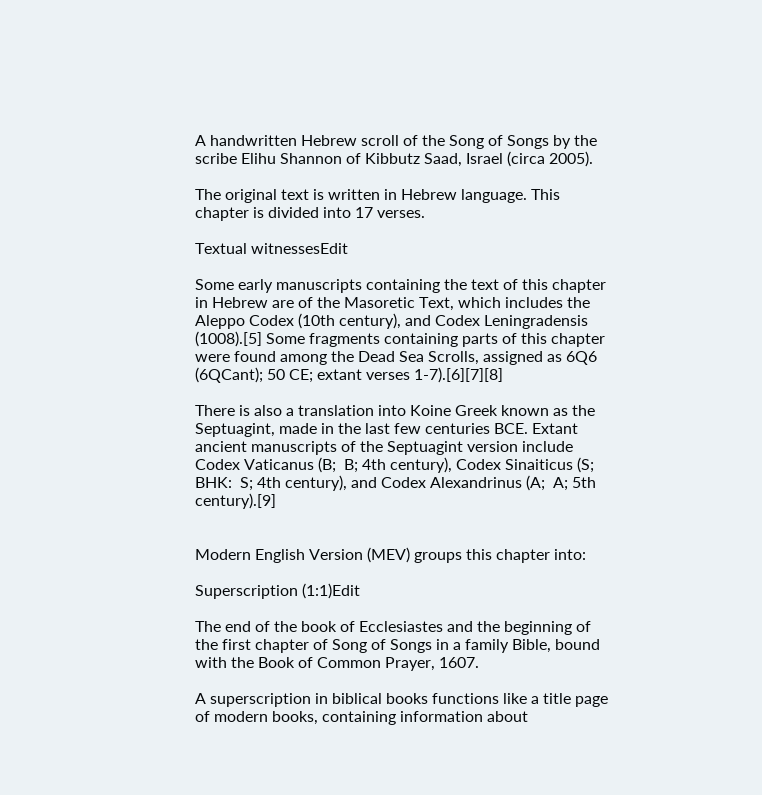A handwritten Hebrew scroll of the Song of Songs by the scribe Elihu Shannon of Kibbutz Saad, Israel (circa 2005).

The original text is written in Hebrew language. This chapter is divided into 17 verses.

Textual witnessesEdit

Some early manuscripts containing the text of this chapter in Hebrew are of the Masoretic Text, which includes the Aleppo Codex (10th century), and Codex Leningradensis (1008).[5] Some fragments containing parts of this chapter were found among the Dead Sea Scrolls, assigned as 6Q6 (6QCant); 50 CE; extant verses 1-7).[6][7][8]

There is also a translation into Koine Greek known as the Septuagint, made in the last few centuries BCE. Extant ancient manuscripts of the Septuagint version include Codex Vaticanus (B;  B; 4th century), Codex Sinaiticus (S; BHK:  S; 4th century), and Codex Alexandrinus (A;  A; 5th century).[9]


Modern English Version (MEV) groups this chapter into:

Superscription (1:1)Edit

The end of the book of Ecclesiastes and the beginning of the first chapter of Song of Songs in a family Bible, bound with the Book of Common Prayer, 1607.

A superscription in biblical books functions like a title page of modern books, containing information about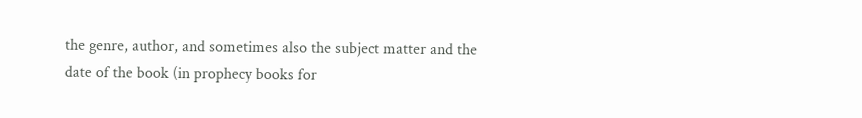the genre, author, and sometimes also the subject matter and the date of the book (in prophecy books for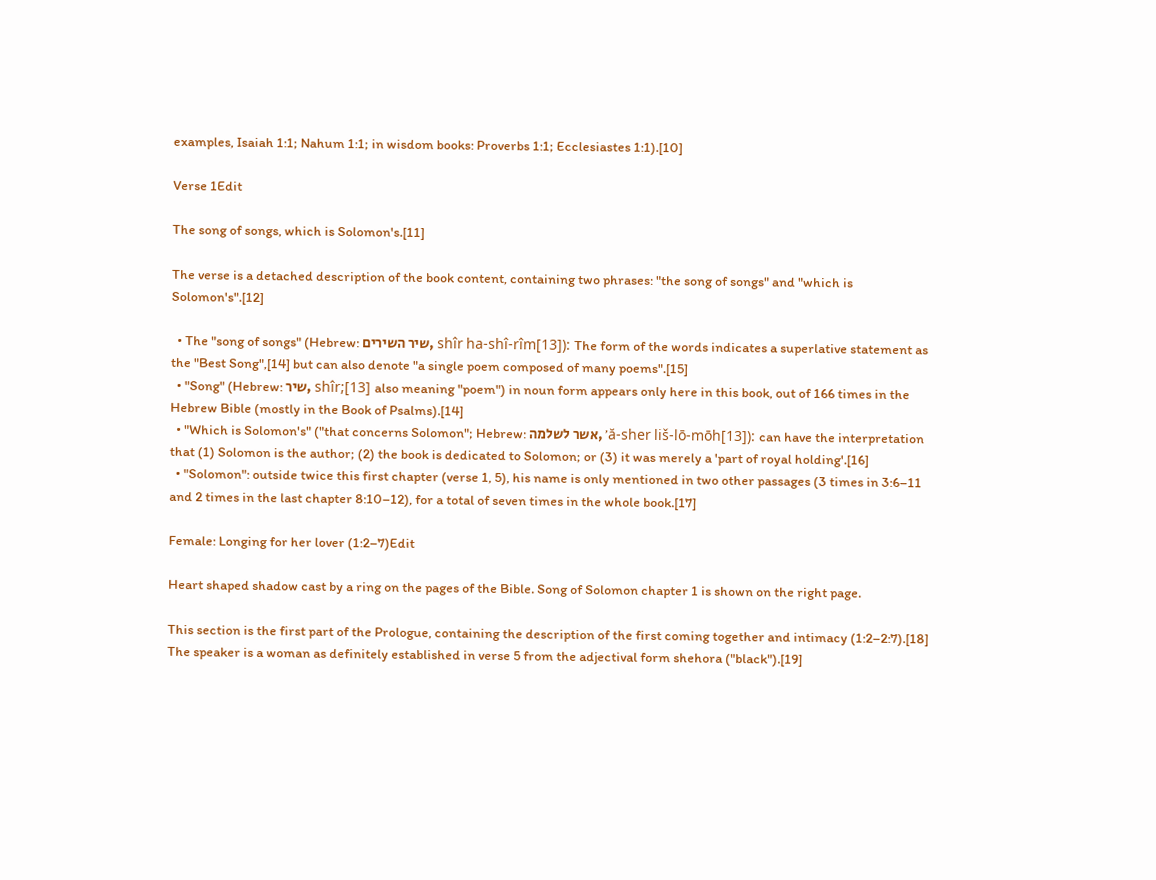examples, Isaiah 1:1; Nahum 1:1; in wisdom books: Proverbs 1:1; Ecclesiastes 1:1).[10]

Verse 1Edit

The song of songs, which is Solomon's.[11]

The verse is a detached description of the book content, containing two phrases: "the song of songs" and "which is Solomon's".[12]

  • The "song of songs" (Hebrew: שיר השירים, shîr ha-shî-rîm[13]): The form of the words indicates a superlative statement as the "Best Song",[14] but can also denote "a single poem composed of many poems".[15]
  • "Song" (Hebrew: שיר, shîr;[13] also meaning "poem") in noun form appears only here in this book, out of 166 times in the Hebrew Bible (mostly in the Book of Psalms).[14]
  • "Which is Solomon's" ("that concerns Solomon"; Hebrew: אשר לשלמה, ’ă-sher liš-lō-mōh[13]): can have the interpretation that (1) Solomon is the author; (2) the book is dedicated to Solomon; or (3) it was merely a 'part of royal holding'.[16]
  • "Solomon": outside twice this first chapter (verse 1, 5), his name is only mentioned in two other passages (3 times in 3:6–11 and 2 times in the last chapter 8:10–12), for a total of seven times in the whole book.[17]

Female: Longing for her lover (1:2–7)Edit

Heart shaped shadow cast by a ring on the pages of the Bible. Song of Solomon chapter 1 is shown on the right page.

This section is the first part of the Prologue, containing the description of the first coming together and intimacy (1:2–2:7).[18] The speaker is a woman as definitely established in verse 5 from the adjectival form shehora ("black").[19]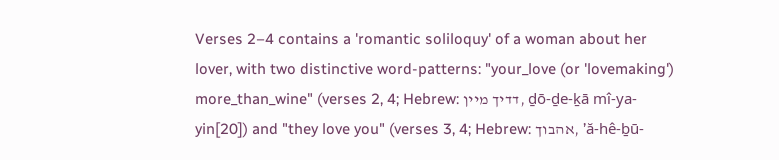Verses 2–4 contains a 'romantic soliloquy' of a woman about her lover, with two distinctive word-patterns: "your_love (or 'lovemaking') more_than_wine" (verses 2, 4; Hebrew: דדיך מיין, ḏō-ḏe-ḵā mî-ya-yin[20]) and "they love you" (verses 3, 4; Hebrew: אהבוך, ’ă-hê-ḇū-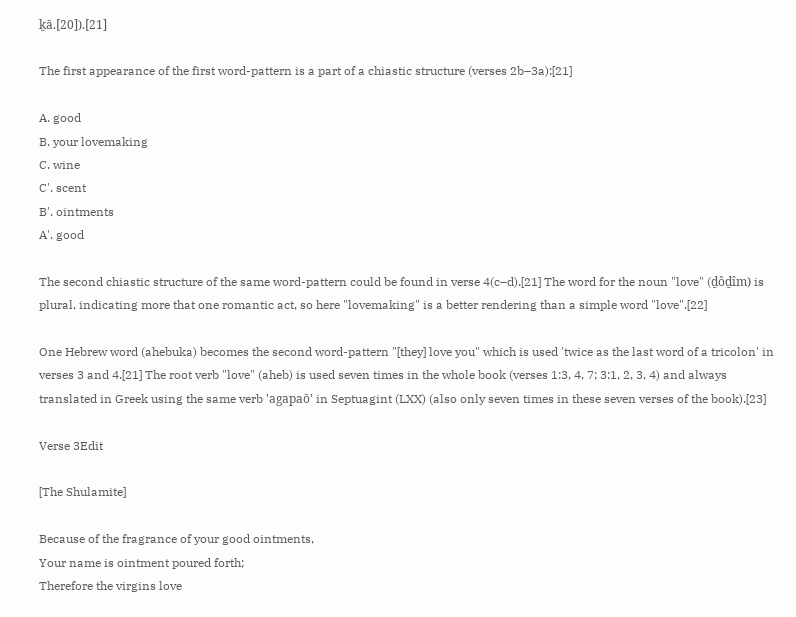ḵā.[20]).[21]

The first appearance of the first word-pattern is a part of a chiastic structure (verses 2b–3a):[21]

A. good
B. your lovemaking
C. wine
C'. scent
B'. ointments
A'. good

The second chiastic structure of the same word-pattern could be found in verse 4(c–d).[21] The word for the noun "love" (ḏôḏîm) is plural, indicating more that one romantic act, so here "lovemaking" is a better rendering than a simple word "love".[22]

One Hebrew word (ahebuka) becomes the second word-pattern "[they] love you" which is used 'twice as the last word of a tricolon' in verses 3 and 4.[21] The root verb "love" (aheb) is used seven times in the whole book (verses 1:3, 4, 7; 3:1, 2, 3, 4) and always translated in Greek using the same verb 'agapaō' in Septuagint (LXX) (also only seven times in these seven verses of the book).[23]

Verse 3Edit

[The Shulamite]

Because of the fragrance of your good ointments,
Your name is ointment poured forth;
Therefore the virgins love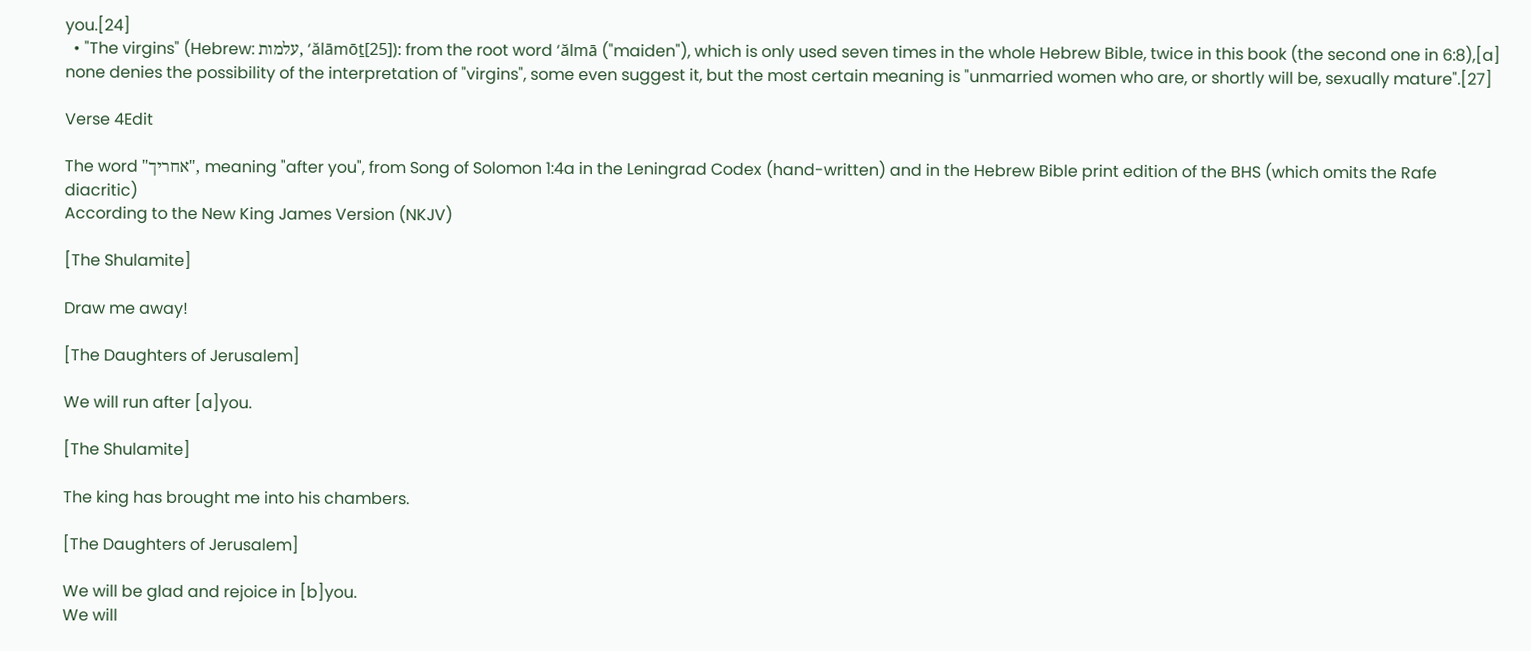you.[24]
  • "The virgins" (Hebrew: עלמות, ‘ălāmōṯ[25]): from the root word ‘ălmā ("maiden"), which is only used seven times in the whole Hebrew Bible, twice in this book (the second one in 6:8),[a] none denies the possibility of the interpretation of "virgins", some even suggest it, but the most certain meaning is "unmarried women who are, or shortly will be, sexually mature".[27]

Verse 4Edit

The word "אחריך", meaning "after you", from Song of Solomon 1:4a in the Leningrad Codex (hand-written) and in the Hebrew Bible print edition of the BHS (which omits the Rafe diacritic)
According to the New King James Version (NKJV)

[The Shulamite]

Draw me away!

[The Daughters of Jerusalem]

We will run after [a]you.

[The Shulamite]

The king has brought me into his chambers.

[The Daughters of Jerusalem]

We will be glad and rejoice in [b]you.
We will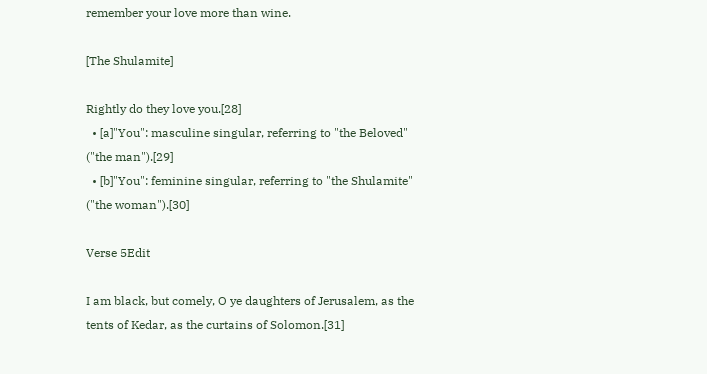remember your love more than wine.

[The Shulamite]

Rightly do they love you.[28]
  • [a]"You": masculine singular, referring to "the Beloved" ("the man").[29]
  • [b]"You": feminine singular, referring to "the Shulamite" ("the woman").[30]

Verse 5Edit

I am black, but comely, O ye daughters of Jerusalem, as the tents of Kedar, as the curtains of Solomon.[31]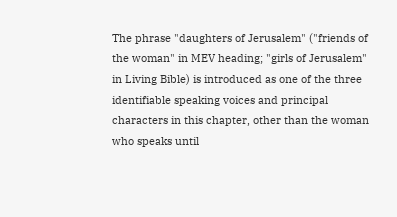The phrase "daughters of Jerusalem" ("friends of the woman" in MEV heading; "girls of Jerusalem" in Living Bible) is introduced as one of the three identifiable speaking voices and principal characters in this chapter, other than the woman who speaks until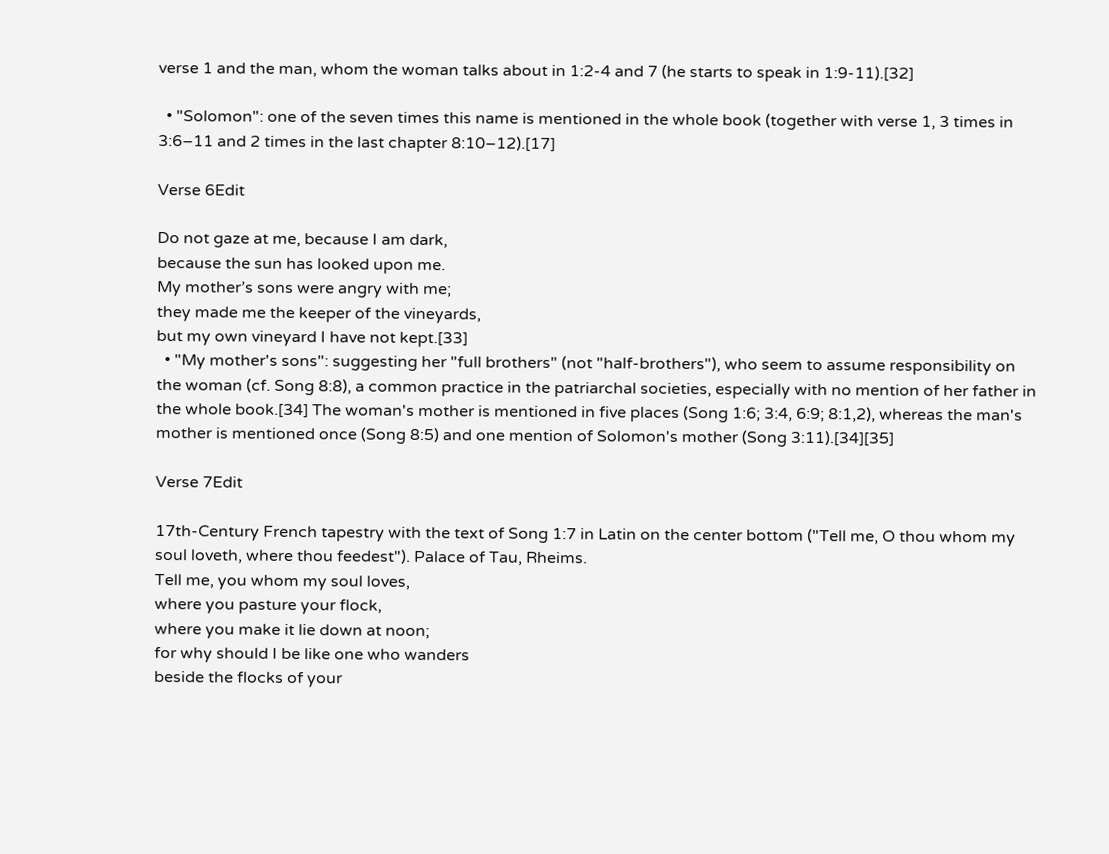verse 1 and the man, whom the woman talks about in 1:2-4 and 7 (he starts to speak in 1:9-11).[32]

  • "Solomon": one of the seven times this name is mentioned in the whole book (together with verse 1, 3 times in 3:6–11 and 2 times in the last chapter 8:10–12).[17]

Verse 6Edit

Do not gaze at me, because I am dark,
because the sun has looked upon me.
My mother’s sons were angry with me;
they made me the keeper of the vineyards,
but my own vineyard I have not kept.[33]
  • "My mother's sons": suggesting her "full brothers" (not "half-brothers"), who seem to assume responsibility on the woman (cf. Song 8:8), a common practice in the patriarchal societies, especially with no mention of her father in the whole book.[34] The woman's mother is mentioned in five places (Song 1:6; 3:4, 6:9; 8:1,2), whereas the man's mother is mentioned once (Song 8:5) and one mention of Solomon's mother (Song 3:11).[34][35]

Verse 7Edit

17th-Century French tapestry with the text of Song 1:7 in Latin on the center bottom ("Tell me, O thou whom my soul loveth, where thou feedest"). Palace of Tau, Rheims.
Tell me, you whom my soul loves,
where you pasture your flock,
where you make it lie down at noon;
for why should I be like one who wanders
beside the flocks of your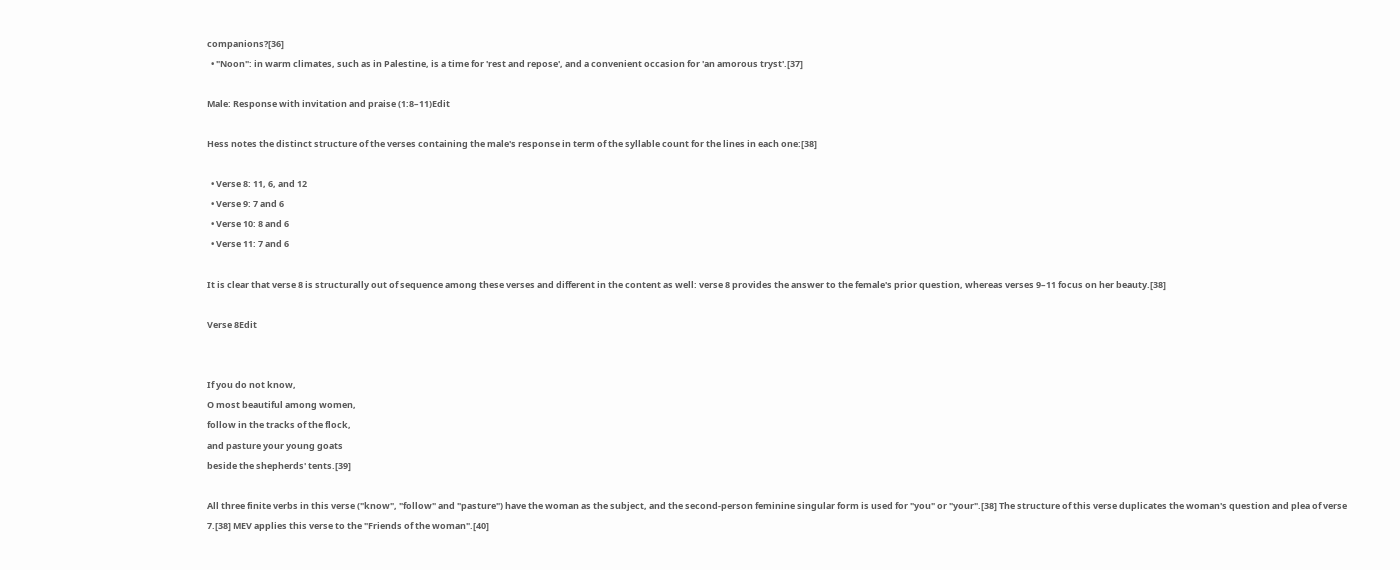companions?[36]
  • "Noon": in warm climates, such as in Palestine, is a time for 'rest and repose', and a convenient occasion for 'an amorous tryst'.[37]

Male: Response with invitation and praise (1:8–11)Edit

Hess notes the distinct structure of the verses containing the male's response in term of the syllable count for the lines in each one:[38]

  • Verse 8: 11, 6, and 12
  • Verse 9: 7 and 6
  • Verse 10: 8 and 6
  • Verse 11: 7 and 6

It is clear that verse 8 is structurally out of sequence among these verses and different in the content as well: verse 8 provides the answer to the female's prior question, whereas verses 9–11 focus on her beauty.[38]

Verse 8Edit


If you do not know,
O most beautiful among women,
follow in the tracks of the flock,
and pasture your young goats
beside the shepherds' tents.[39]

All three finite verbs in this verse ("know", "follow" and "pasture") have the woman as the subject, and the second-person feminine singular form is used for "you" or "your".[38] The structure of this verse duplicates the woman's question and plea of verse 7.[38] MEV applies this verse to the "Friends of the woman".[40]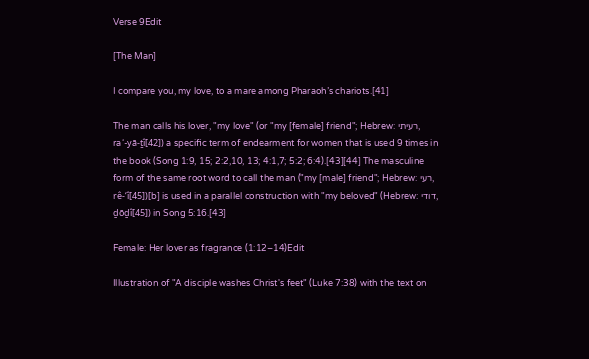Verse 9Edit

[The Man]

I compare you, my love, to a mare among Pharaoh’s chariots.[41]

The man calls his lover, "my love" (or "my [female] friend"; Hebrew: רעיתי, ra‘-yā-ṯî[42]) a specific term of endearment for women that is used 9 times in the book (Song 1:9, 15; 2:2,10, 13; 4:1,7; 5:2; 6:4).[43][44] The masculine form of the same root word to call the man ("my [male] friend"; Hebrew: רעי, rê-‘î[45])[b] is used in a parallel construction with "my beloved" (Hebrew: דודי, ḏōḏî[45]) in Song 5:16.[43]

Female: Her lover as fragrance (1:12–14)Edit

Illustration of "A disciple washes Christ's feet" (Luke 7:38) with the text on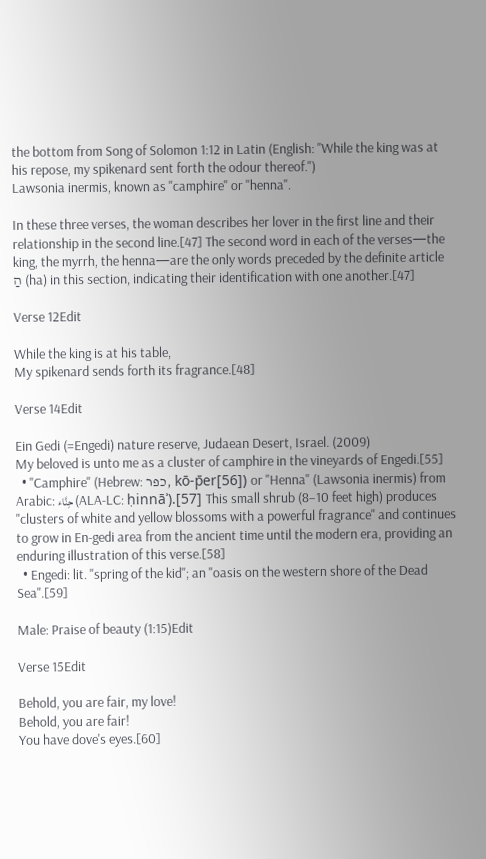the bottom from Song of Solomon 1:12 in Latin (English: "While the king was at his repose, my spikenard sent forth the odour thereof.")
Lawsonia inermis, known as "camphire" or "henna".

In these three verses, the woman describes her lover in the first line and their relationship in the second line.[47] The second word in each of the verses—the king, the myrrh, the henna—are the only words preceded by the definite article הַ (ha) in this section, indicating their identification with one another.[47]

Verse 12Edit

While the king is at his table,
My spikenard sends forth its fragrance.[48]

Verse 14Edit

Ein Gedi (=Engedi) nature reserve, Judaean Desert, Israel. (2009)
My beloved is unto me as a cluster of camphire in the vineyards of Engedi.[55]
  • "Camphire" (Hebrew: כפר, kō-p̄er[56]) or "Henna" (Lawsonia inermis) from Arabic: حِنَّاء (ALA-LC: ḥinnāʾ).[57] This small shrub (8–10 feet high) produces "clusters of white and yellow blossoms with a powerful fragrance" and continues to grow in En-gedi area from the ancient time until the modern era, providing an enduring illustration of this verse.[58]
  • Engedi: lit. "spring of the kid"; an "oasis on the western shore of the Dead Sea".[59]

Male: Praise of beauty (1:15)Edit

Verse 15Edit

Behold, you are fair, my love!
Behold, you are fair!
You have dove's eyes.[60]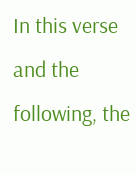In this verse and the following, the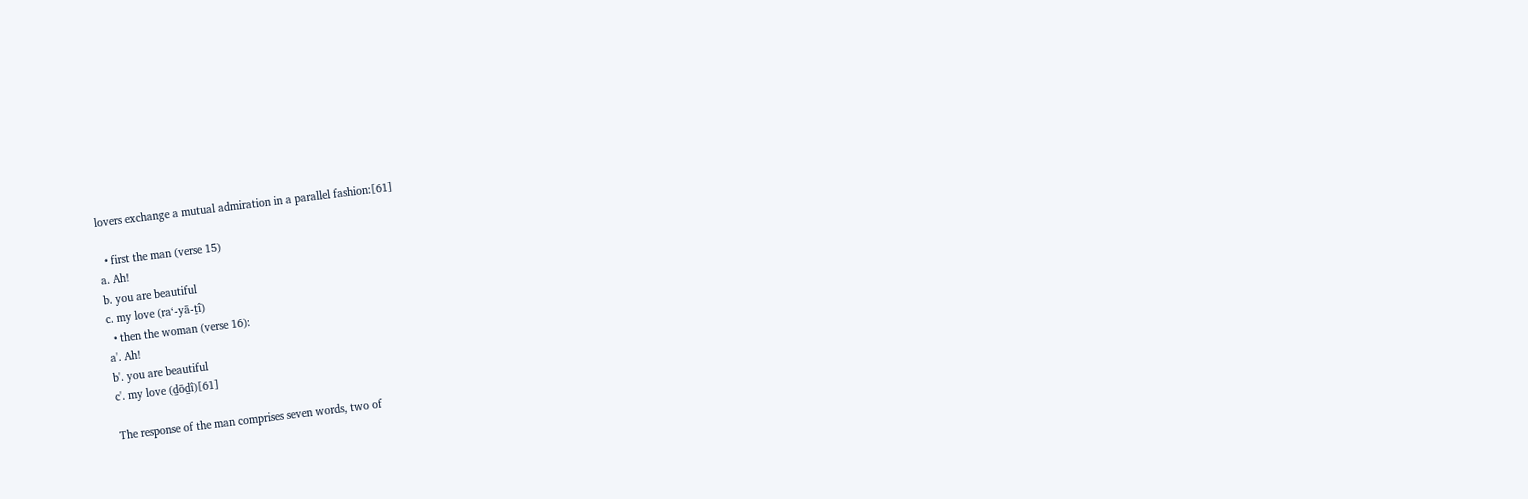lovers exchange a mutual admiration in a parallel fashion:[61]

  • first the man (verse 15)
a. Ah!
b. you are beautiful
c. my love (ra‘-yā-ṯî)
  • then the woman (verse 16):
a'. Ah!
b'. you are beautiful
c'. my love (ḏōḏî)[61]

The response of the man comprises seven words, two of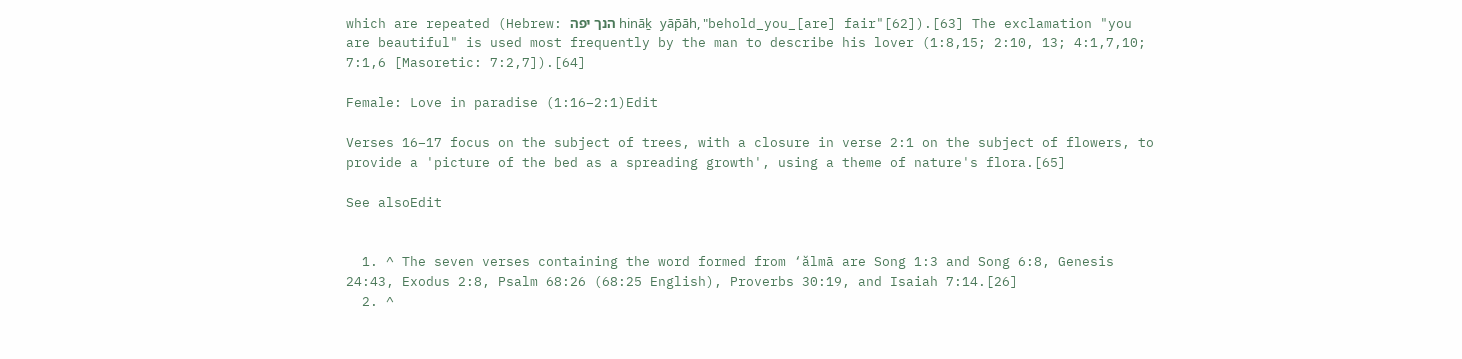which are repeated (Hebrew: הנך יפה hināḵ yāp̄āh, "behold_you_[are] fair"[62]).[63] The exclamation "you are beautiful" is used most frequently by the man to describe his lover (1:8,15; 2:10, 13; 4:1,7,10; 7:1,6 [Masoretic: 7:2,7]).[64]

Female: Love in paradise (1:16–2:1)Edit

Verses 16–17 focus on the subject of trees, with a closure in verse 2:1 on the subject of flowers, to provide a 'picture of the bed as a spreading growth', using a theme of nature's flora.[65]

See alsoEdit


  1. ^ The seven verses containing the word formed from ‘ălmā are Song 1:3 and Song 6:8, Genesis 24:43, Exodus 2:8, Psalm 68:26 (68:25 English), Proverbs 30:19, and Isaiah 7:14.[26]
  2. ^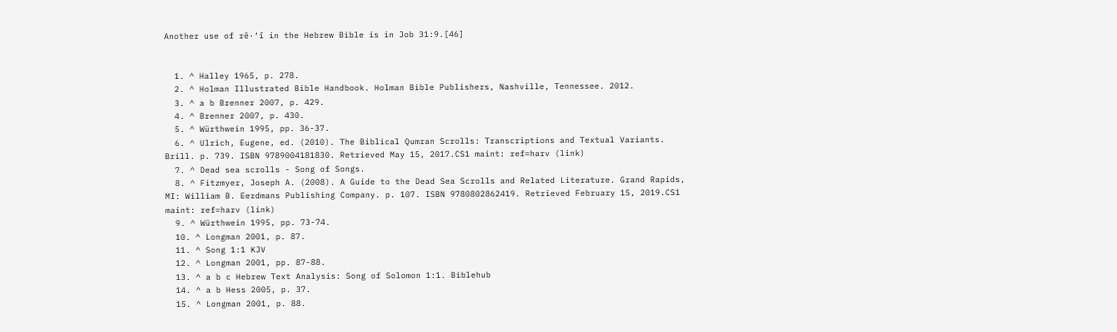Another use of rê·‘î in the Hebrew Bible is in Job 31:9.[46]


  1. ^ Halley 1965, p. 278.
  2. ^ Holman Illustrated Bible Handbook. Holman Bible Publishers, Nashville, Tennessee. 2012.
  3. ^ a b Brenner 2007, p. 429.
  4. ^ Brenner 2007, p. 430.
  5. ^ Würthwein 1995, pp. 36-37.
  6. ^ Ulrich, Eugene, ed. (2010). The Biblical Qumran Scrolls: Transcriptions and Textual Variants. Brill. p. 739. ISBN 9789004181830. Retrieved May 15, 2017.CS1 maint: ref=harv (link)
  7. ^ Dead sea scrolls - Song of Songs.
  8. ^ Fitzmyer, Joseph A. (2008). A Guide to the Dead Sea Scrolls and Related Literature. Grand Rapids, MI: William B. Eerdmans Publishing Company. p. 107. ISBN 9780802862419. Retrieved February 15, 2019.CS1 maint: ref=harv (link)
  9. ^ Würthwein 1995, pp. 73-74.
  10. ^ Longman 2001, p. 87.
  11. ^ Song 1:1 KJV
  12. ^ Longman 2001, pp. 87-88.
  13. ^ a b c Hebrew Text Analysis: Song of Solomon 1:1. Biblehub
  14. ^ a b Hess 2005, p. 37.
  15. ^ Longman 2001, p. 88.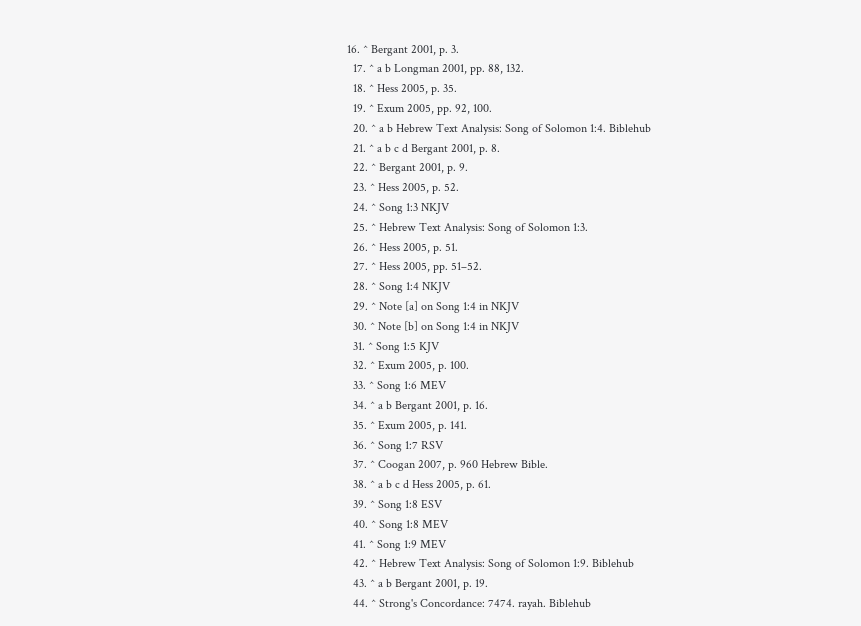16. ^ Bergant 2001, p. 3.
  17. ^ a b Longman 2001, pp. 88, 132.
  18. ^ Hess 2005, p. 35.
  19. ^ Exum 2005, pp. 92, 100.
  20. ^ a b Hebrew Text Analysis: Song of Solomon 1:4. Biblehub
  21. ^ a b c d Bergant 2001, p. 8.
  22. ^ Bergant 2001, p. 9.
  23. ^ Hess 2005, p. 52.
  24. ^ Song 1:3 NKJV
  25. ^ Hebrew Text Analysis: Song of Solomon 1:3.
  26. ^ Hess 2005, p. 51.
  27. ^ Hess 2005, pp. 51–52.
  28. ^ Song 1:4 NKJV
  29. ^ Note [a] on Song 1:4 in NKJV
  30. ^ Note [b] on Song 1:4 in NKJV
  31. ^ Song 1:5 KJV
  32. ^ Exum 2005, p. 100.
  33. ^ Song 1:6 MEV
  34. ^ a b Bergant 2001, p. 16.
  35. ^ Exum 2005, p. 141.
  36. ^ Song 1:7 RSV
  37. ^ Coogan 2007, p. 960 Hebrew Bible.
  38. ^ a b c d Hess 2005, p. 61.
  39. ^ Song 1:8 ESV
  40. ^ Song 1:8 MEV
  41. ^ Song 1:9 MEV
  42. ^ Hebrew Text Analysis: Song of Solomon 1:9. Biblehub
  43. ^ a b Bergant 2001, p. 19.
  44. ^ Strong's Concordance: 7474. rayah. Biblehub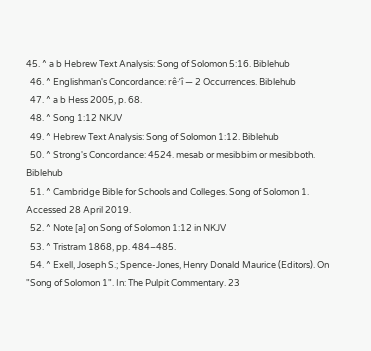45. ^ a b Hebrew Text Analysis: Song of Solomon 5:16. Biblehub
  46. ^ Englishman's Concordance: rê·‘î — 2 Occurrences. Biblehub
  47. ^ a b Hess 2005, p. 68.
  48. ^ Song 1:12 NKJV
  49. ^ Hebrew Text Analysis: Song of Solomon 1:12. Biblehub
  50. ^ Strong's Concordance: 4524. mesab or mesibbim or mesibboth. Biblehub
  51. ^ Cambridge Bible for Schools and Colleges. Song of Solomon 1. Accessed 28 April 2019.
  52. ^ Note [a] on Song of Solomon 1:12 in NKJV
  53. ^ Tristram 1868, pp. 484–485.
  54. ^ Exell, Joseph S.; Spence-Jones, Henry Donald Maurice (Editors). On "Song of Solomon 1". In: The Pulpit Commentary. 23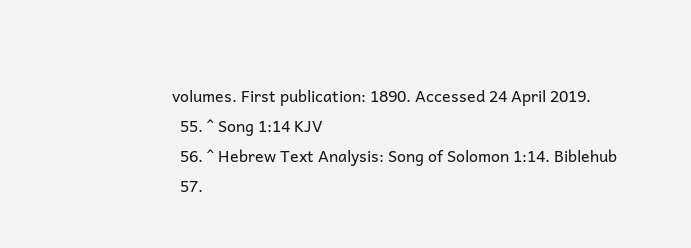volumes. First publication: 1890. Accessed 24 April 2019.
  55. ^ Song 1:14 KJV
  56. ^ Hebrew Text Analysis: Song of Solomon 1:14. Biblehub
  57.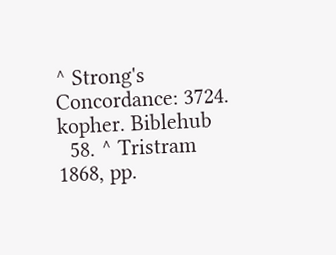^ Strong's Concordance: 3724. kopher. Biblehub
  58. ^ Tristram 1868, pp.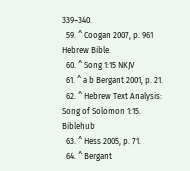339–340.
  59. ^ Coogan 2007, p. 961 Hebrew Bible.
  60. ^ Song 1:15 NKJV
  61. ^ a b Bergant 2001, p. 21.
  62. ^ Hebrew Text Analysis: Song of Solomon 1:15. Biblehub
  63. ^ Hess 2005, p. 71.
  64. ^ Bergant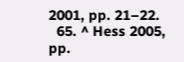2001, pp. 21–22.
  65. ^ Hess 2005, pp.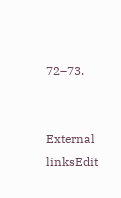72–73.


External linksEdit